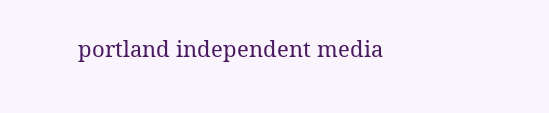portland independent media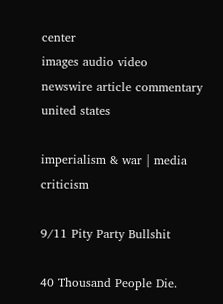center
images audio video
newswire article commentary united states

imperialism & war | media criticism

9/11 Pity Party Bullshit

40 Thousand People Die.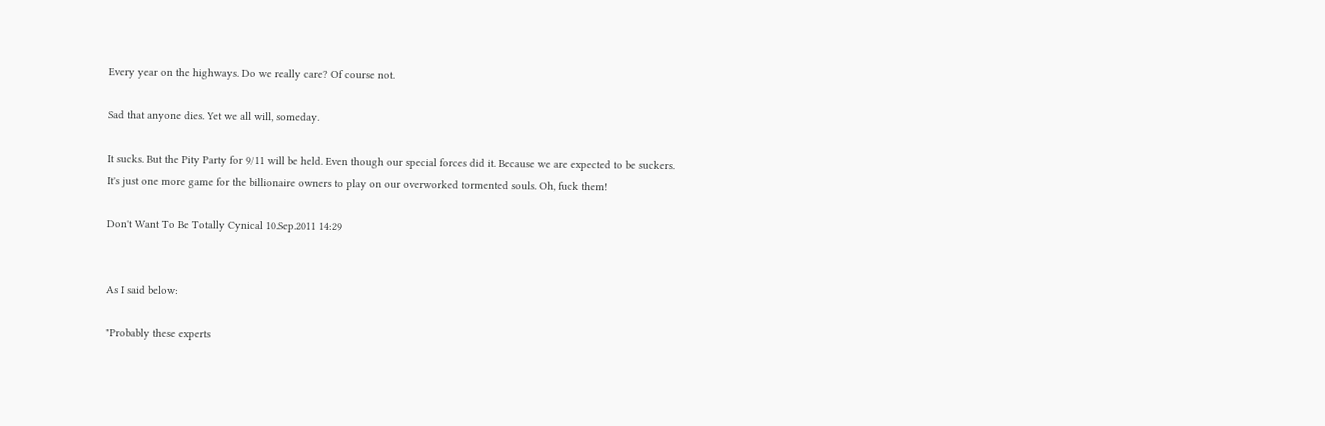Every year on the highways. Do we really care? Of course not.

Sad that anyone dies. Yet we all will, someday.

It sucks. But the Pity Party for 9/11 will be held. Even though our special forces did it. Because we are expected to be suckers.
It's just one more game for the billionaire owners to play on our overworked tormented souls. Oh, fuck them!

Don't Want To Be Totally Cynical 10.Sep.2011 14:29


As I said below:

"Probably these experts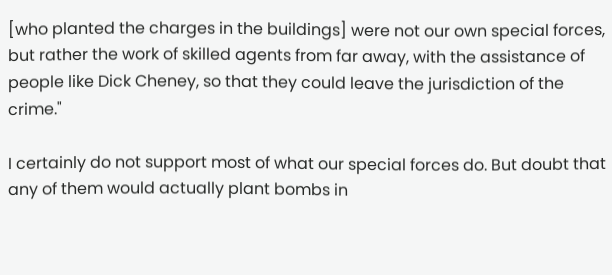[who planted the charges in the buildings] were not our own special forces, but rather the work of skilled agents from far away, with the assistance of people like Dick Cheney, so that they could leave the jurisdiction of the crime."

I certainly do not support most of what our special forces do. But doubt that any of them would actually plant bombs in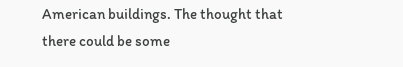American buildings. The thought that there could be some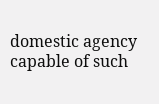domestic agency capable of such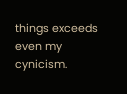things exceeds even my cynicism.